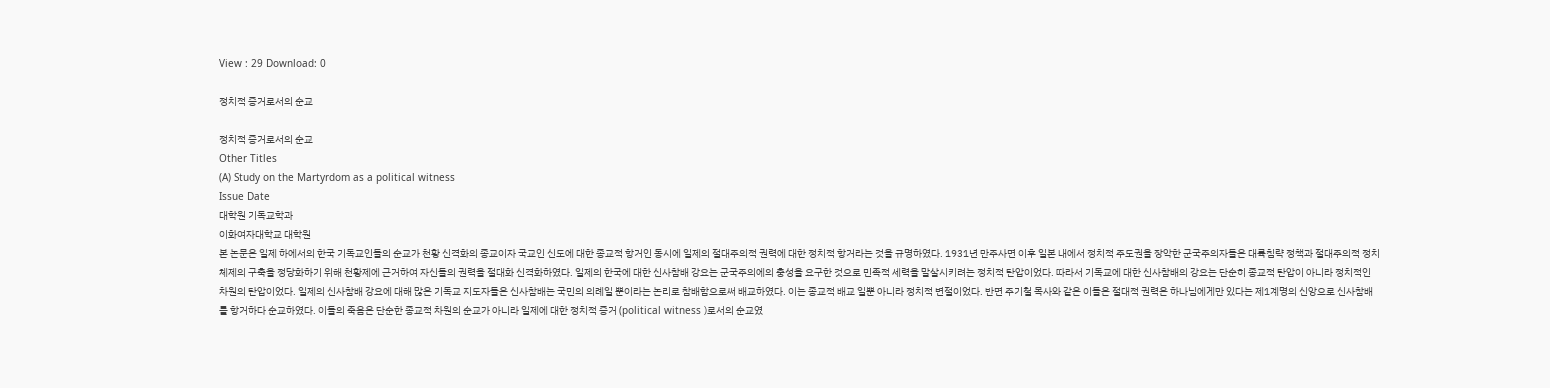View : 29 Download: 0

정치적 증거로서의 순교

정치적 증거로서의 순교
Other Titles
(A) Study on the Martyrdom as a political witness
Issue Date
대학원 기독교학과
이화여자대학교 대학원
본 논문은 일제 하에서의 한국 기독교인들의 순교가 천황 신격화의 종교이자 국교인 신도에 대한 종교적 항거인 동시에 일제의 절대주의적 권력에 대한 정치적 항거라는 것을 규명하였다. 1931년 만주사면 이후 일본 내에서 정치적 주도권을 장악한 군국주의자들은 대륙침략 정책과 절대주의적 정치체제의 구축을 정당화하기 위해 천황제에 근거하여 자신들의 권력을 절대화 신격화하였다. 일제의 한국에 대한 신사참배 강요는 군국주의에의 충성을 요구한 것으로 민족적 세력을 말살시키려는 정치적 탄압이었다. 따라서 기독교에 대한 신사참배의 강요는 단순히 종교적 탄압이 아니라 정치적인 차원의 탄압이었다. 일제의 신사참배 강요에 대해 많은 기독교 지도자들은 신사참배는 국민의 의례일 뿐이라는 논리로 참배함으로써 배교하였다. 이는 종교적 배교 일뿐 아니라 정치적 변절이었다. 반면 주기철 목사와 같은 이들은 절대적 권력은 하나님에게만 있다는 제1계명의 신앙으로 신사참배를 항거하다 순교하였다. 이들의 죽음은 단순한 종교적 차원의 순교가 아니라 일제에 대한 정치적 증거 (political witness )로서의 순교였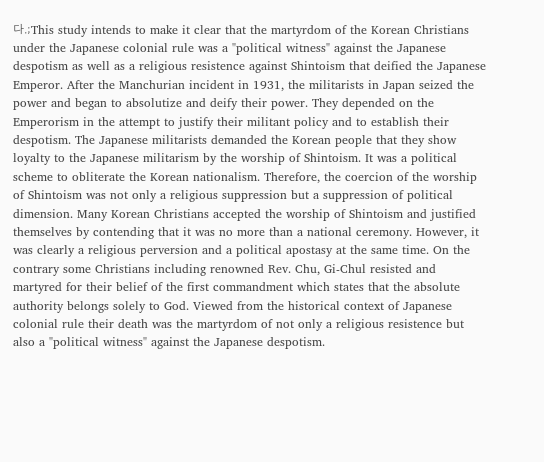다.;This study intends to make it clear that the martyrdom of the Korean Christians under the Japanese colonial rule was a "political witness" against the Japanese despotism as well as a religious resistence against Shintoism that deified the Japanese Emperor. After the Manchurian incident in 1931, the militarists in Japan seized the power and began to absolutize and deify their power. They depended on the Emperorism in the attempt to justify their militant policy and to establish their despotism. The Japanese militarists demanded the Korean people that they show loyalty to the Japanese militarism by the worship of Shintoism. It was a political scheme to obliterate the Korean nationalism. Therefore, the coercion of the worship of Shintoism was not only a religious suppression but a suppression of political dimension. Many Korean Christians accepted the worship of Shintoism and justified themselves by contending that it was no more than a national ceremony. However, it was clearly a religious perversion and a political apostasy at the same time. On the contrary some Christians including renowned Rev. Chu, Gi-Chul resisted and martyred for their belief of the first commandment which states that the absolute authority belongs solely to God. Viewed from the historical context of Japanese colonial rule their death was the martyrdom of not only a religious resistence but also a "political witness" against the Japanese despotism.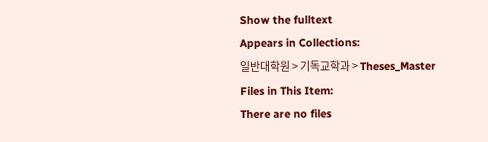Show the fulltext
Appears in Collections:
일반대학원 > 기독교학과 > Theses_Master
Files in This Item:
There are no files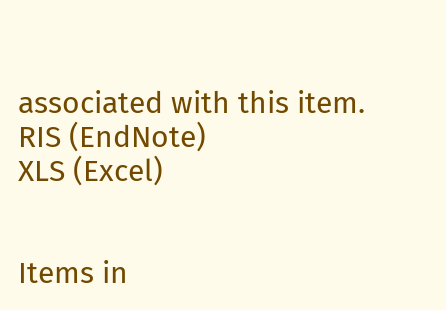associated with this item.
RIS (EndNote)
XLS (Excel)


Items in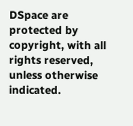DSpace are protected by copyright, with all rights reserved, unless otherwise indicated.